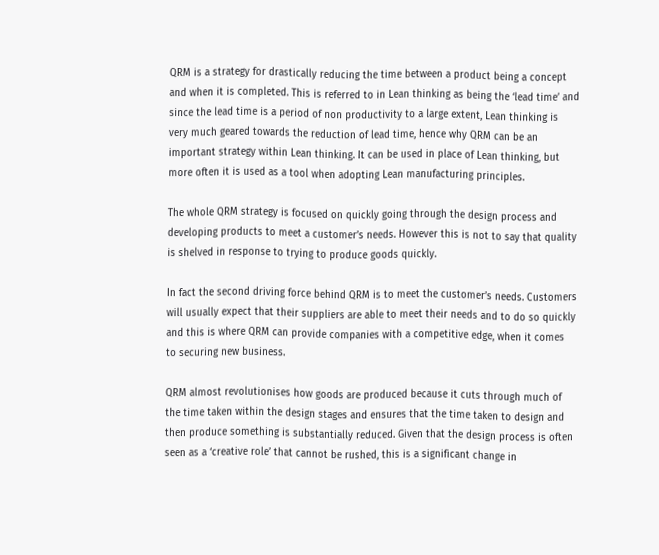QRM is a strategy for drastically reducing the time between a product being a concept and when it is completed. This is referred to in Lean thinking as being the ‘lead time’ and since the lead time is a period of non productivity to a large extent, Lean thinking is very much geared towards the reduction of lead time, hence why QRM can be an important strategy within Lean thinking. It can be used in place of Lean thinking, but more often it is used as a tool when adopting Lean manufacturing principles.

The whole QRM strategy is focused on quickly going through the design process and developing products to meet a customer’s needs. However this is not to say that quality is shelved in response to trying to produce goods quickly.

In fact the second driving force behind QRM is to meet the customer’s needs. Customers will usually expect that their suppliers are able to meet their needs and to do so quickly and this is where QRM can provide companies with a competitive edge, when it comes to securing new business.

QRM almost revolutionises how goods are produced because it cuts through much of the time taken within the design stages and ensures that the time taken to design and then produce something is substantially reduced. Given that the design process is often seen as a ‘creative role’ that cannot be rushed, this is a significant change in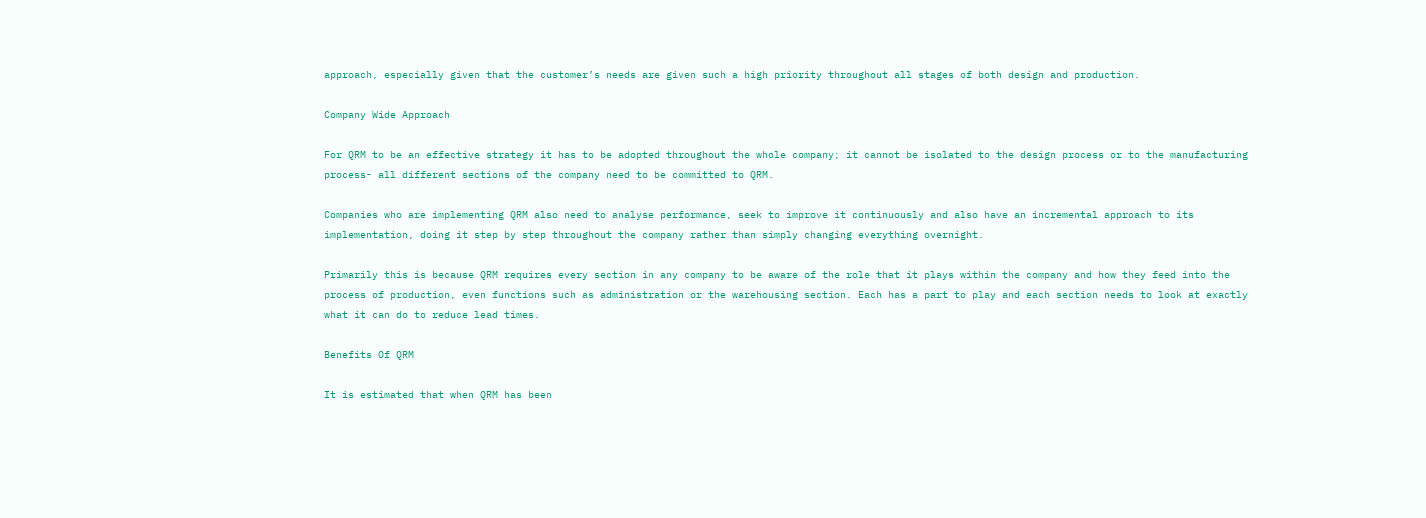approach, especially given that the customer’s needs are given such a high priority throughout all stages of both design and production.

Company Wide Approach

For QRM to be an effective strategy it has to be adopted throughout the whole company; it cannot be isolated to the design process or to the manufacturing process- all different sections of the company need to be committed to QRM.

Companies who are implementing QRM also need to analyse performance, seek to improve it continuously and also have an incremental approach to its implementation, doing it step by step throughout the company rather than simply changing everything overnight.

Primarily this is because QRM requires every section in any company to be aware of the role that it plays within the company and how they feed into the process of production, even functions such as administration or the warehousing section. Each has a part to play and each section needs to look at exactly what it can do to reduce lead times.

Benefits Of QRM

It is estimated that when QRM has been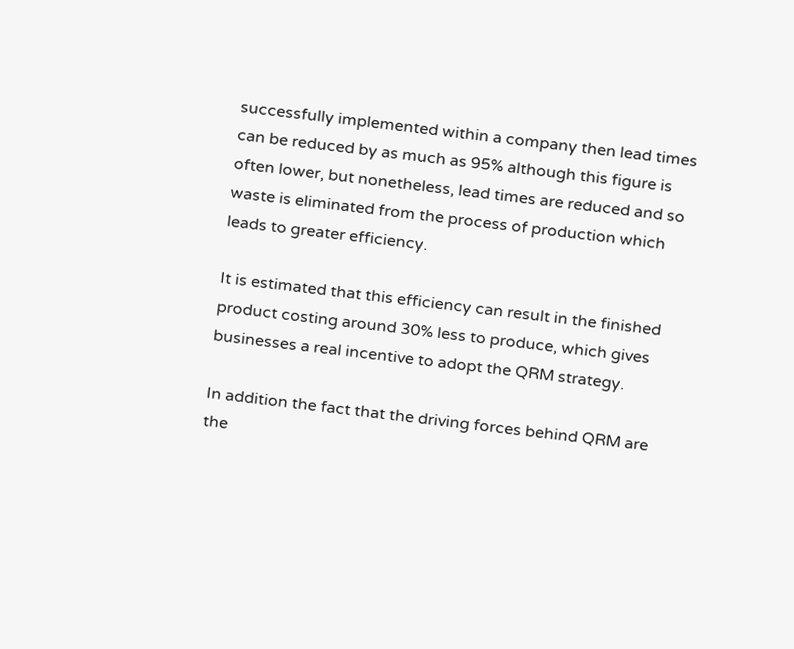successfully implemented within a company then lead times can be reduced by as much as 95% although this figure is often lower, but nonetheless, lead times are reduced and so waste is eliminated from the process of production which leads to greater efficiency.

It is estimated that this efficiency can result in the finished product costing around 30% less to produce, which gives businesses a real incentive to adopt the QRM strategy.

In addition the fact that the driving forces behind QRM are the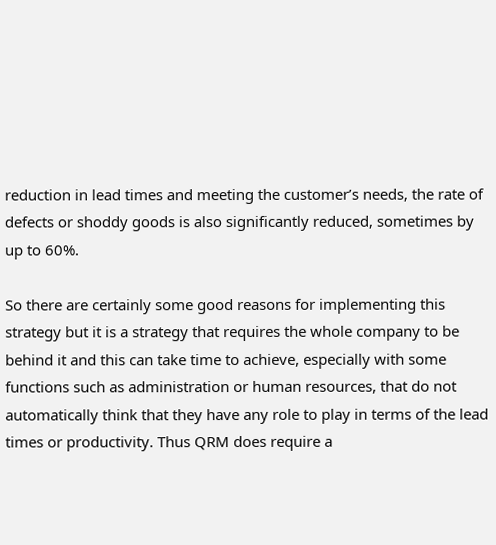reduction in lead times and meeting the customer’s needs, the rate of defects or shoddy goods is also significantly reduced, sometimes by up to 60%.

So there are certainly some good reasons for implementing this strategy but it is a strategy that requires the whole company to be behind it and this can take time to achieve, especially with some functions such as administration or human resources, that do not automatically think that they have any role to play in terms of the lead times or productivity. Thus QRM does require a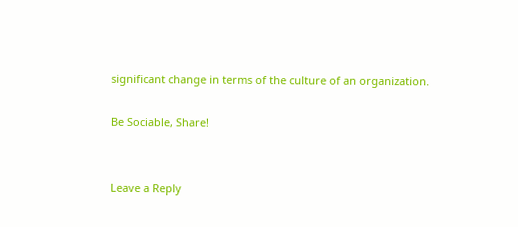significant change in terms of the culture of an organization.

Be Sociable, Share!


Leave a Reply